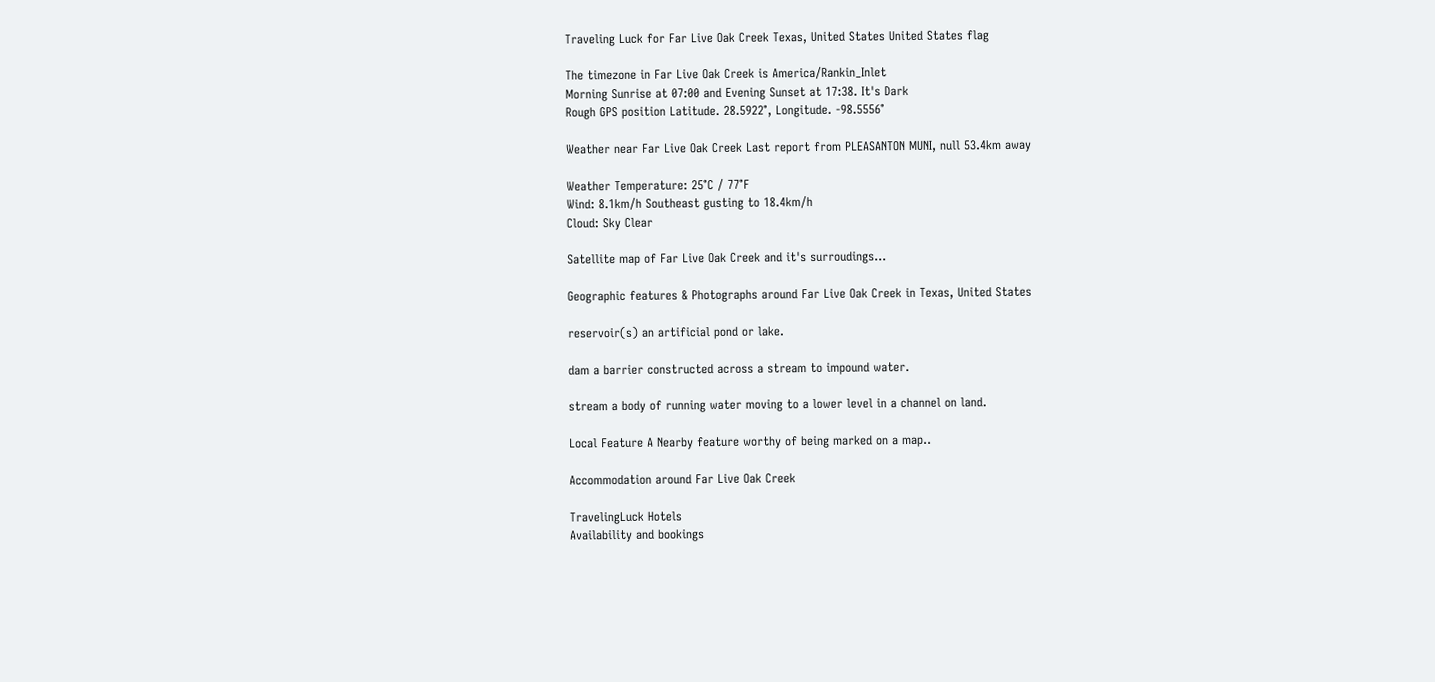Traveling Luck for Far Live Oak Creek Texas, United States United States flag

The timezone in Far Live Oak Creek is America/Rankin_Inlet
Morning Sunrise at 07:00 and Evening Sunset at 17:38. It's Dark
Rough GPS position Latitude. 28.5922°, Longitude. -98.5556°

Weather near Far Live Oak Creek Last report from PLEASANTON MUNI, null 53.4km away

Weather Temperature: 25°C / 77°F
Wind: 8.1km/h Southeast gusting to 18.4km/h
Cloud: Sky Clear

Satellite map of Far Live Oak Creek and it's surroudings...

Geographic features & Photographs around Far Live Oak Creek in Texas, United States

reservoir(s) an artificial pond or lake.

dam a barrier constructed across a stream to impound water.

stream a body of running water moving to a lower level in a channel on land.

Local Feature A Nearby feature worthy of being marked on a map..

Accommodation around Far Live Oak Creek

TravelingLuck Hotels
Availability and bookings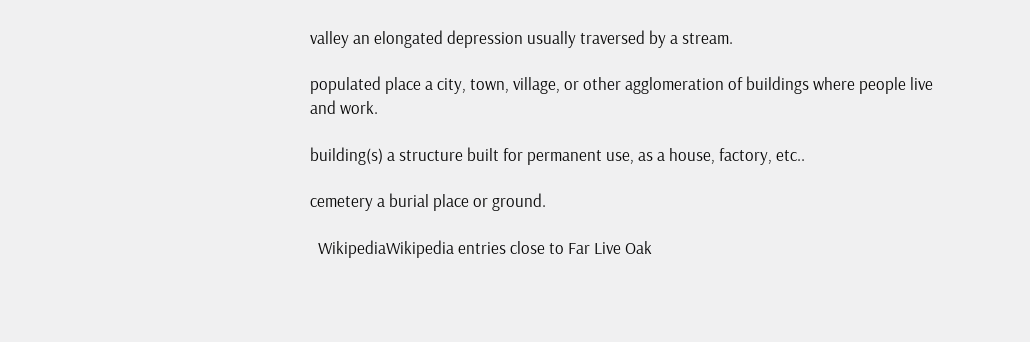valley an elongated depression usually traversed by a stream.

populated place a city, town, village, or other agglomeration of buildings where people live and work.

building(s) a structure built for permanent use, as a house, factory, etc..

cemetery a burial place or ground.

  WikipediaWikipedia entries close to Far Live Oak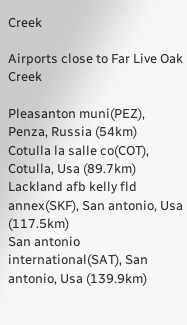Creek

Airports close to Far Live Oak Creek

Pleasanton muni(PEZ), Penza, Russia (54km)
Cotulla la salle co(COT), Cotulla, Usa (89.7km)
Lackland afb kelly fld annex(SKF), San antonio, Usa (117.5km)
San antonio international(SAT), San antonio, Usa (139.9km)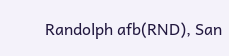Randolph afb(RND), San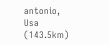antonio, Usa (143.5km)